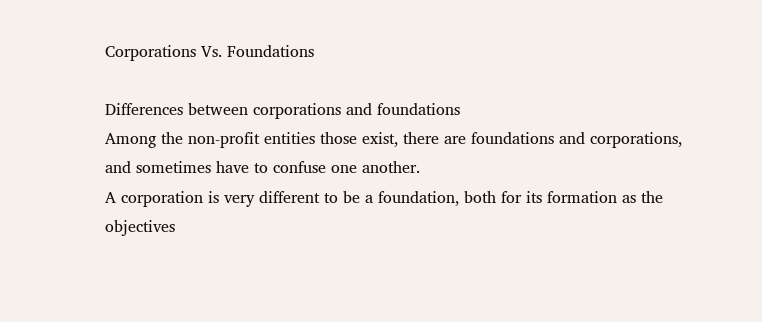Corporations Vs. Foundations

Differences between corporations and foundations
Among the non-profit entities those exist, there are foundations and corporations, and sometimes have to confuse one another.
A corporation is very different to be a foundation, both for its formation as the objectives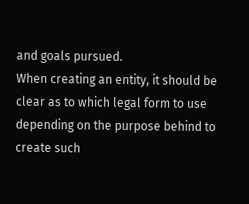and goals pursued.
When creating an entity, it should be clear as to which legal form to use depending on the purpose behind to create such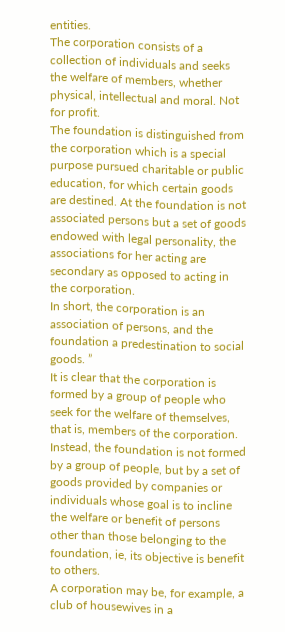entities.
The corporation consists of a collection of individuals and seeks the welfare of members, whether physical, intellectual and moral. Not for profit.
The foundation is distinguished from the corporation which is a special purpose pursued charitable or public education, for which certain goods are destined. At the foundation is not associated persons but a set of goods endowed with legal personality, the associations for her acting are secondary as opposed to acting in the corporation.
In short, the corporation is an association of persons, and the foundation a predestination to social goods. ”
It is clear that the corporation is formed by a group of people who seek for the welfare of themselves, that is, members of the corporation.
Instead, the foundation is not formed by a group of people, but by a set of goods provided by companies or individuals whose goal is to incline the welfare or benefit of persons other than those belonging to the foundation, ie, its objective is benefit to others.
A corporation may be, for example, a club of housewives in a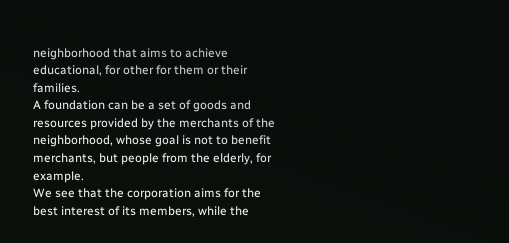neighborhood that aims to achieve educational, for other for them or their families.
A foundation can be a set of goods and resources provided by the merchants of the neighborhood, whose goal is not to benefit merchants, but people from the elderly, for example.
We see that the corporation aims for the best interest of its members, while the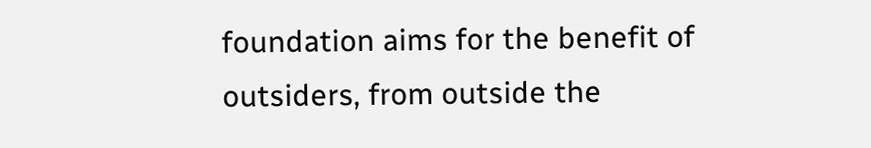foundation aims for the benefit of outsiders, from outside the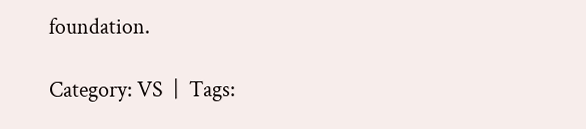foundation.

Category: VS  |  Tags: